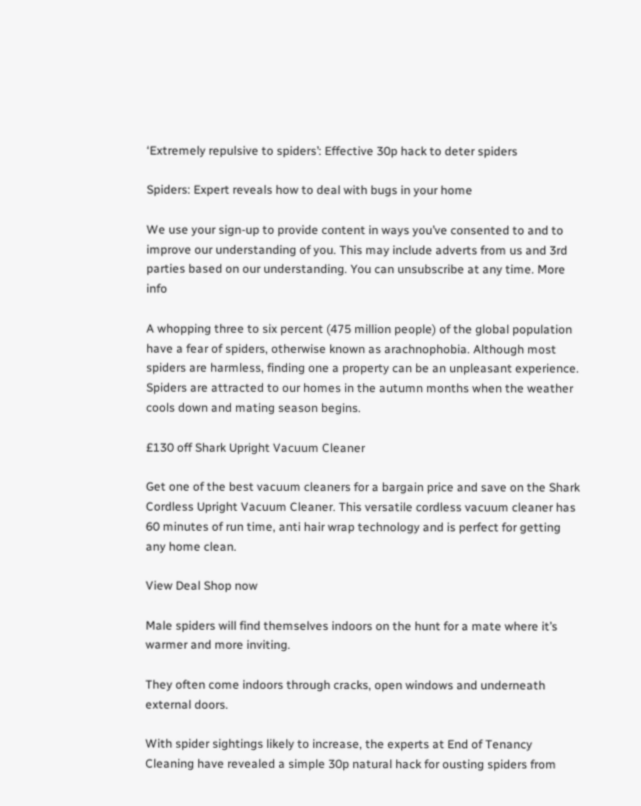‘Extremely repulsive to spiders’: Effective 30p hack to deter spiders

Spiders: Expert reveals how to deal with bugs in your home

We use your sign-up to provide content in ways you’ve consented to and to improve our understanding of you. This may include adverts from us and 3rd parties based on our understanding. You can unsubscribe at any time. More info

A whopping three to six percent (475 million people) of the global population have a fear of spiders, otherwise known as arachnophobia. Although most spiders are harmless, finding one a property can be an unpleasant experience. Spiders are attracted to our homes in the autumn months when the weather cools down and mating season begins.

£130 off Shark Upright Vacuum Cleaner

Get one of the best vacuum cleaners for a bargain price and save on the Shark Cordless Upright Vacuum Cleaner. This versatile cordless vacuum cleaner has 60 minutes of run time, anti hair wrap technology and is perfect for getting any home clean.

View Deal Shop now

Male spiders will find themselves indoors on the hunt for a mate where it’s warmer and more inviting.

They often come indoors through cracks, open windows and underneath external doors.

With spider sightings likely to increase, the experts at End of Tenancy Cleaning have revealed a simple 30p natural hack for ousting spiders from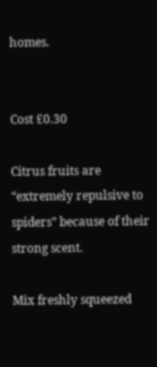homes.


Cost £0.30

Citrus fruits are “extremely repulsive to spiders” because of their strong scent.

Mix freshly squeezed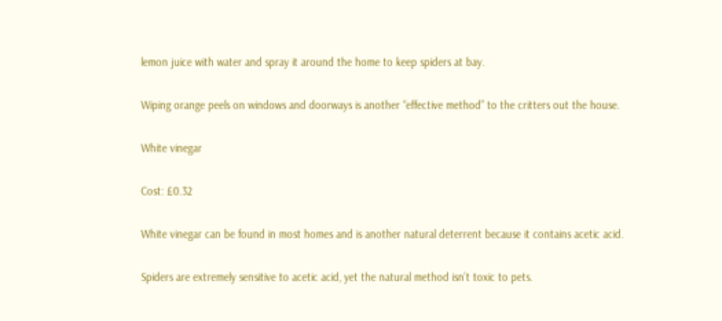lemon juice with water and spray it around the home to keep spiders at bay.

Wiping orange peels on windows and doorways is another “effective method” to the critters out the house.

White vinegar

Cost: £0.32

White vinegar can be found in most homes and is another natural deterrent because it contains acetic acid.

Spiders are extremely sensitive to acetic acid, yet the natural method isn’t toxic to pets.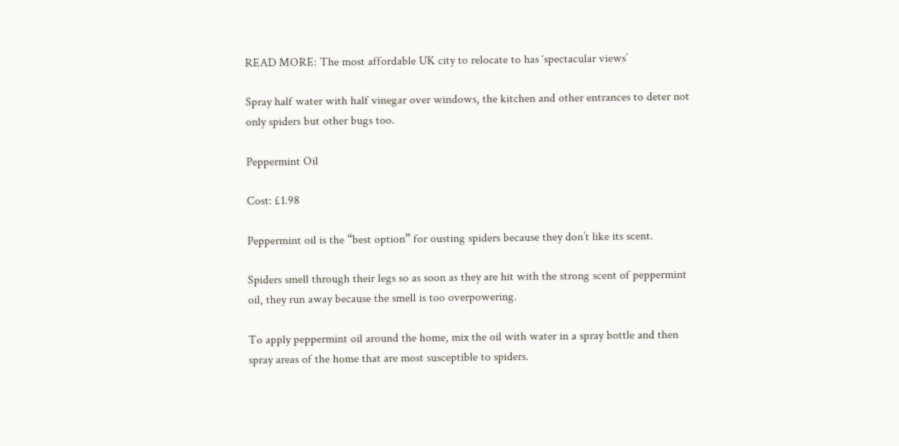READ MORE: The most affordable UK city to relocate to has ‘spectacular views’

Spray half water with half vinegar over windows, the kitchen and other entrances to deter not only spiders but other bugs too.

Peppermint Oil

Cost: £1.98

Peppermint oil is the “best option” for ousting spiders because they don’t like its scent.

Spiders smell through their legs so as soon as they are hit with the strong scent of peppermint oil, they run away because the smell is too overpowering.

To apply peppermint oil around the home, mix the oil with water in a spray bottle and then spray areas of the home that are most susceptible to spiders.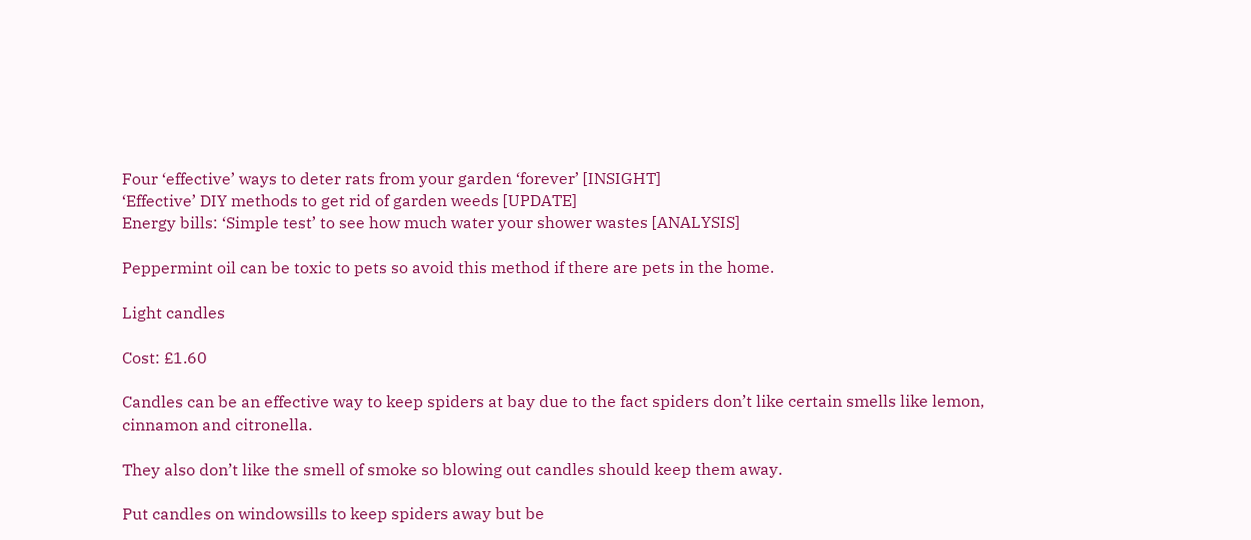Four ‘effective’ ways to deter rats from your garden ‘forever’ [INSIGHT]
‘Effective’ DIY methods to get rid of garden weeds [UPDATE]
Energy bills: ‘Simple test’ to see how much water your shower wastes [ANALYSIS]

Peppermint oil can be toxic to pets so avoid this method if there are pets in the home.

Light candles

Cost: £1.60

Candles can be an effective way to keep spiders at bay due to the fact spiders don’t like certain smells like lemon, cinnamon and citronella.

They also don’t like the smell of smoke so blowing out candles should keep them away.

Put candles on windowsills to keep spiders away but be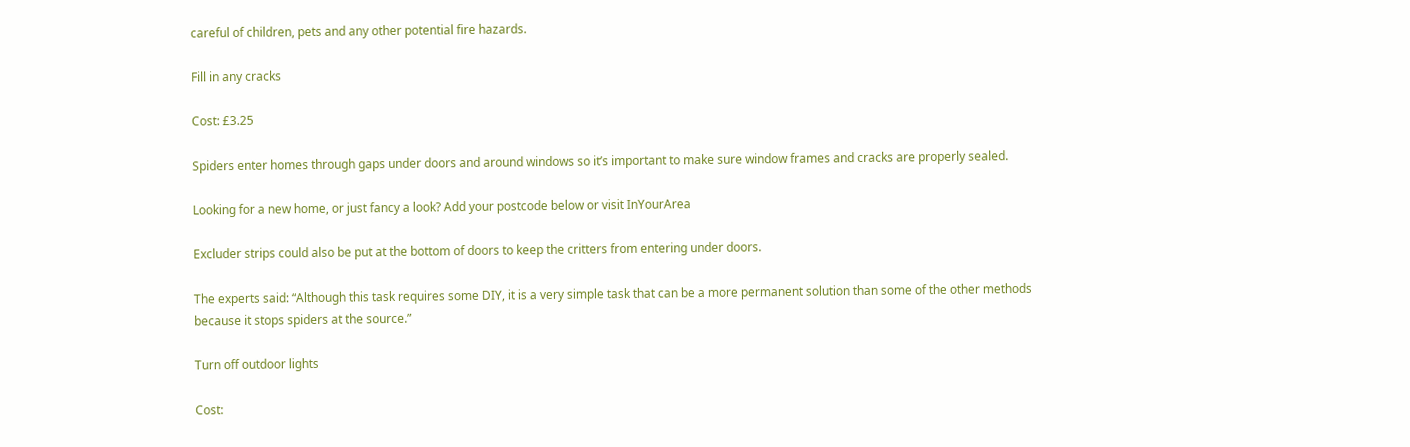careful of children, pets and any other potential fire hazards.

Fill in any cracks

Cost: £3.25

Spiders enter homes through gaps under doors and around windows so it’s important to make sure window frames and cracks are properly sealed.

Looking for a new home, or just fancy a look? Add your postcode below or visit InYourArea

Excluder strips could also be put at the bottom of doors to keep the critters from entering under doors.

The experts said: “Although this task requires some DIY, it is a very simple task that can be a more permanent solution than some of the other methods because it stops spiders at the source.”

Turn off outdoor lights

Cost: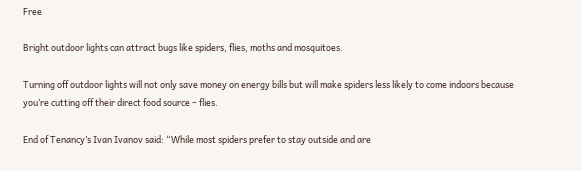Free

Bright outdoor lights can attract bugs like spiders, flies, moths and mosquitoes.

Turning off outdoor lights will not only save money on energy bills but will make spiders less likely to come indoors because you’re cutting off their direct food source – flies.

End of Tenancy’s Ivan Ivanov said: “While most spiders prefer to stay outside and are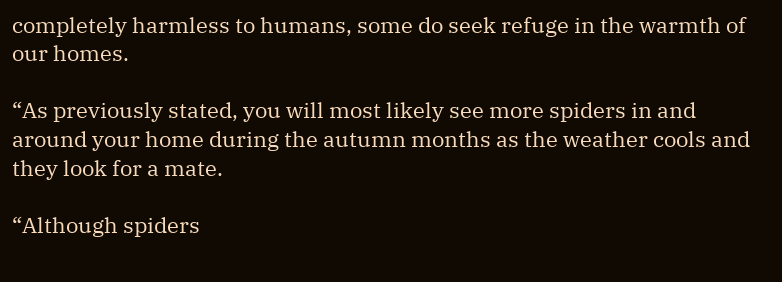completely harmless to humans, some do seek refuge in the warmth of our homes.

“As previously stated, you will most likely see more spiders in and around your home during the autumn months as the weather cools and they look for a mate.

“Although spiders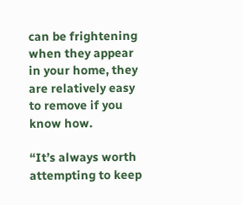can be frightening when they appear in your home, they are relatively easy to remove if you know how.

“It’s always worth attempting to keep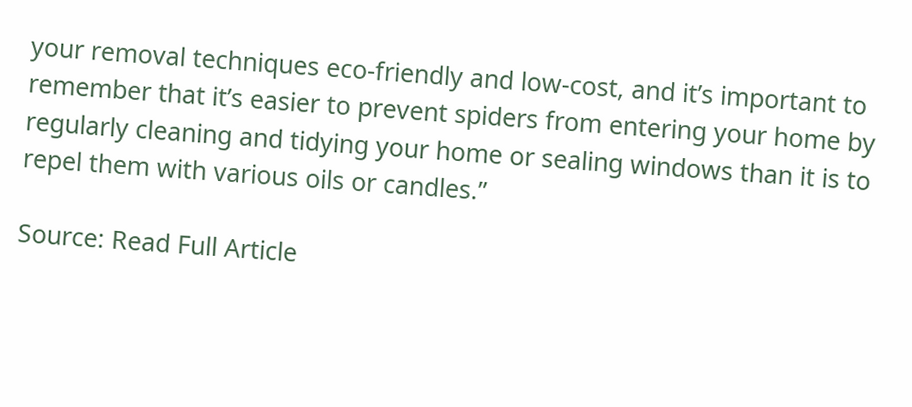your removal techniques eco-friendly and low-cost, and it’s important to remember that it’s easier to prevent spiders from entering your home by regularly cleaning and tidying your home or sealing windows than it is to repel them with various oils or candles.”

Source: Read Full Article